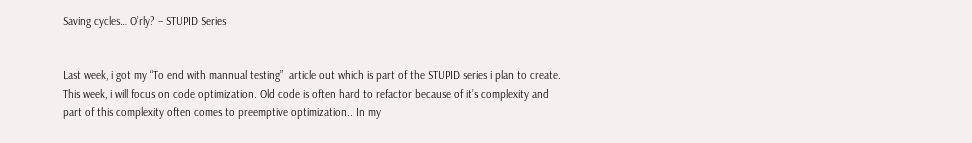Saving cycles… O’rly? – STUPID Series


Last week, i got my “To end with mannual testing”  article out which is part of the STUPID series i plan to create. This week, i will focus on code optimization. Old code is often hard to refactor because of it’s complexity and part of this complexity often comes to preemptive optimization.. In my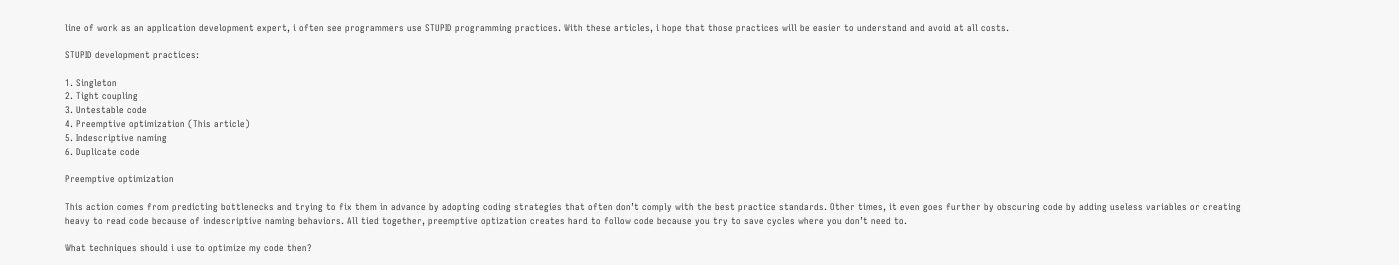line of work as an application development expert, i often see programmers use STUPID programming practices. With these articles, i hope that those practices will be easier to understand and avoid at all costs.

STUPID development practices:

1. Singleton
2. Tight coupling
3. Untestable code
4. Preemptive optimization (This article)
5. Indescriptive naming
6. Duplicate code

Preemptive optimization

This action comes from predicting bottlenecks and trying to fix them in advance by adopting coding strategies that often don’t comply with the best practice standards. Other times, it even goes further by obscuring code by adding useless variables or creating heavy to read code because of indescriptive naming behaviors. All tied together, preemptive optization creates hard to follow code because you try to save cycles where you don’t need to.

What techniques should i use to optimize my code then?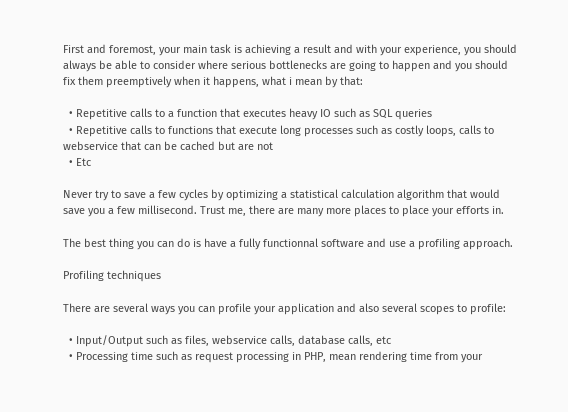First and foremost, your main task is achieving a result and with your experience, you should always be able to consider where serious bottlenecks are going to happen and you should fix them preemptively when it happens, what i mean by that:

  • Repetitive calls to a function that executes heavy IO such as SQL queries
  • Repetitive calls to functions that execute long processes such as costly loops, calls to webservice that can be cached but are not
  • Etc

Never try to save a few cycles by optimizing a statistical calculation algorithm that would save you a few millisecond. Trust me, there are many more places to place your efforts in.

The best thing you can do is have a fully functionnal software and use a profiling approach.

Profiling techniques

There are several ways you can profile your application and also several scopes to profile:

  • Input/Output such as files, webservice calls, database calls, etc
  • Processing time such as request processing in PHP, mean rendering time from your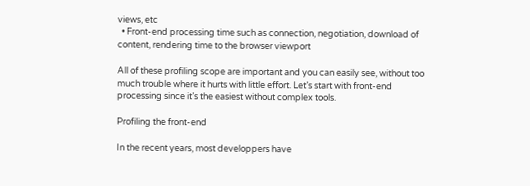views, etc
  • Front-end processing time such as connection, negotiation, download of content, rendering time to the browser viewport

All of these profiling scope are important and you can easily see, without too much trouble where it hurts with little effort. Let’s start with front-end processing since it’s the easiest without complex tools.

Profiling the front-end

In the recent years, most developpers have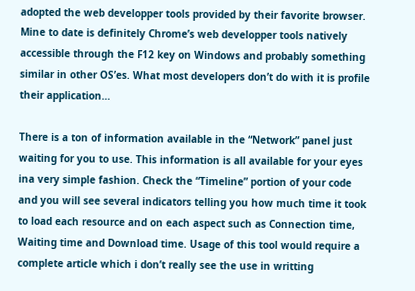adopted the web developper tools provided by their favorite browser. Mine to date is definitely Chrome’s web developper tools natively accessible through the F12 key on Windows and probably something similar in other OS’es. What most developers don’t do with it is profile their application…

There is a ton of information available in the “Network” panel just waiting for you to use. This information is all available for your eyes ina very simple fashion. Check the “Timeline” portion of your code and you will see several indicators telling you how much time it took to load each resource and on each aspect such as Connection time, Waiting time and Download time. Usage of this tool would require a complete article which i don’t really see the use in writting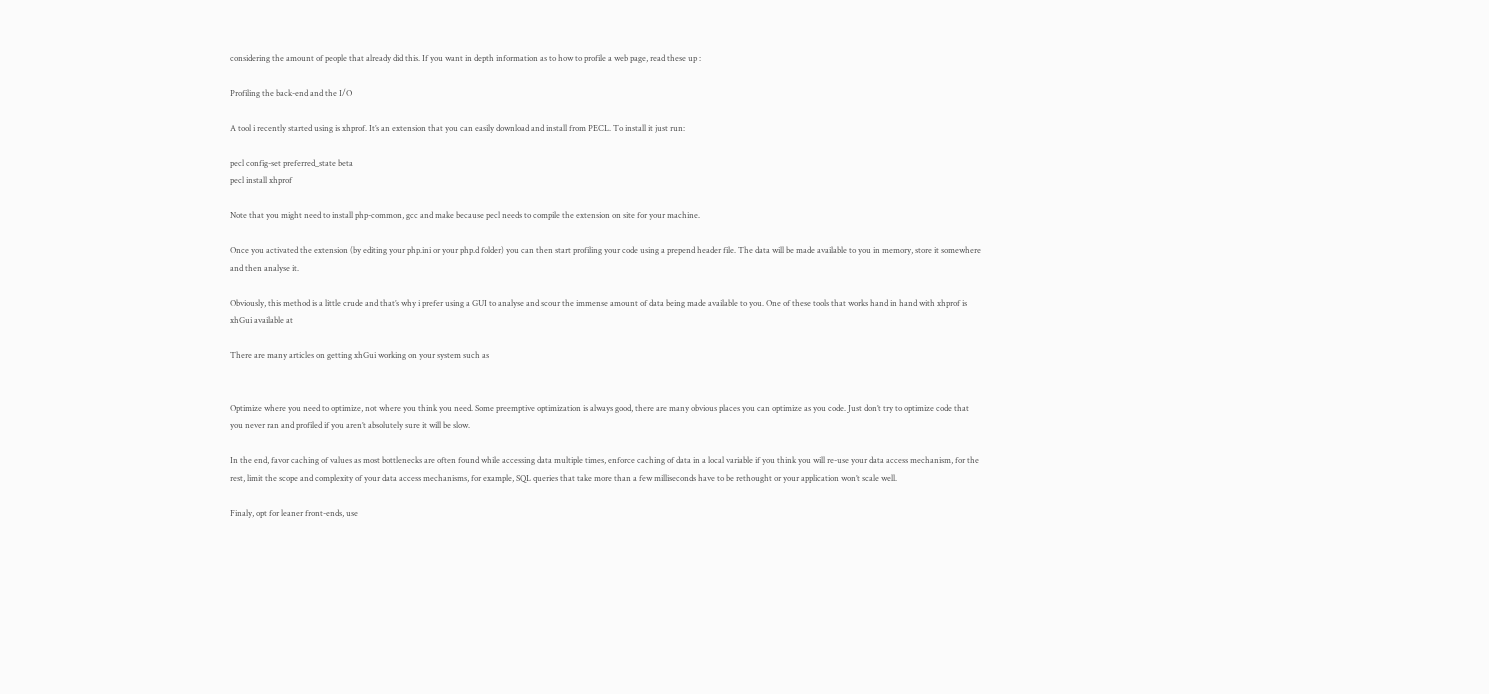considering the amount of people that already did this. If you want in depth information as to how to profile a web page, read these up :

Profiling the back-end and the I/O

A tool i recently started using is xhprof. It’s an extension that you can easily download and install from PECL. To install it just run:

pecl config-set preferred_state beta
pecl install xhprof

Note that you might need to install php-common, gcc and make because pecl needs to compile the extension on site for your machine.

Once you activated the extension (by editing your php.ini or your php.d folder) you can then start profiling your code using a prepend header file. The data will be made available to you in memory, store it somewhere and then analyse it.

Obviously, this method is a little crude and that’s why i prefer using a GUI to analyse and scour the immense amount of data being made available to you. One of these tools that works hand in hand with xhprof is xhGui available at

There are many articles on getting xhGui working on your system such as


Optimize where you need to optimize, not where you think you need. Some preemptive optimization is always good, there are many obvious places you can optimize as you code. Just don’t try to optimize code that you never ran and profiled if you aren’t absolutely sure it will be slow.

In the end, favor caching of values as most bottlenecks are often found while accessing data multiple times, enforce caching of data in a local variable if you think you will re-use your data access mechanism, for the rest, limit the scope and complexity of your data access mechanisms, for example, SQL queries that take more than a few milliseconds have to be rethought or your application won’t scale well.

Finaly, opt for leaner front-ends, use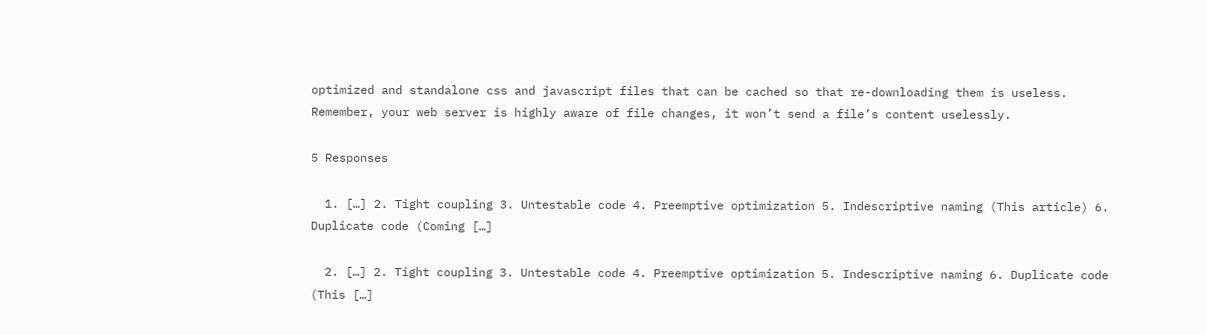optimized and standalone css and javascript files that can be cached so that re-downloading them is useless. Remember, your web server is highly aware of file changes, it won’t send a file’s content uselessly.

5 Responses

  1. […] 2. Tight coupling 3. Untestable code 4. Preemptive optimization 5. Indescriptive naming (This article) 6. Duplicate code (Coming […]

  2. […] 2. Tight coupling 3. Untestable code 4. Preemptive optimization 5. Indescriptive naming 6. Duplicate code (This […]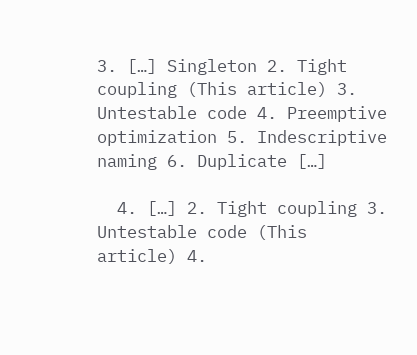3. […] Singleton 2. Tight coupling (This article) 3. Untestable code 4. Preemptive optimization 5. Indescriptive naming 6. Duplicate […]

  4. […] 2. Tight coupling 3. Untestable code (This article) 4.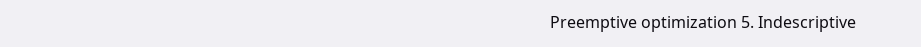Preemptive optimization 5. Indescriptive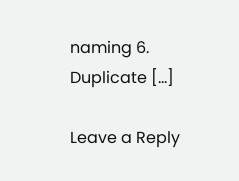naming 6. Duplicate […]

Leave a Reply